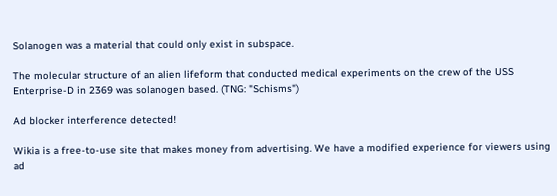Solanogen was a material that could only exist in subspace.

The molecular structure of an alien lifeform that conducted medical experiments on the crew of the USS Enterprise-D in 2369 was solanogen based. (TNG: "Schisms")

Ad blocker interference detected!

Wikia is a free-to-use site that makes money from advertising. We have a modified experience for viewers using ad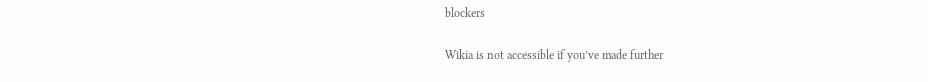blockers

Wikia is not accessible if you’ve made further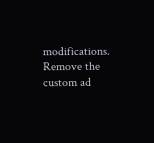modifications. Remove the custom ad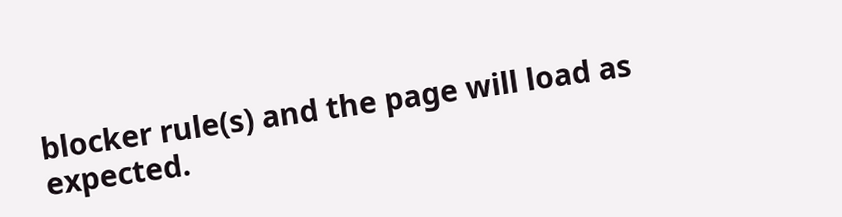blocker rule(s) and the page will load as expected.